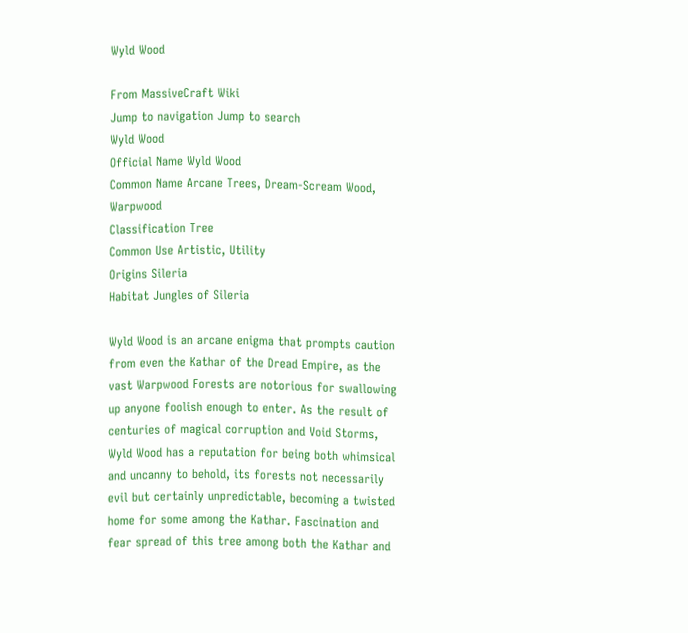Wyld Wood

From MassiveCraft Wiki
Jump to navigation Jump to search
Wyld Wood
Official Name Wyld Wood
Common Name Arcane Trees, Dream-Scream Wood, Warpwood
Classification Tree
Common Use Artistic, Utility
Origins Sileria
Habitat Jungles of Sileria

Wyld Wood is an arcane enigma that prompts caution from even the Kathar of the Dread Empire, as the vast Warpwood Forests are notorious for swallowing up anyone foolish enough to enter. As the result of centuries of magical corruption and Void Storms, Wyld Wood has a reputation for being both whimsical and uncanny to behold, its forests not necessarily evil but certainly unpredictable, becoming a twisted home for some among the Kathar. Fascination and fear spread of this tree among both the Kathar and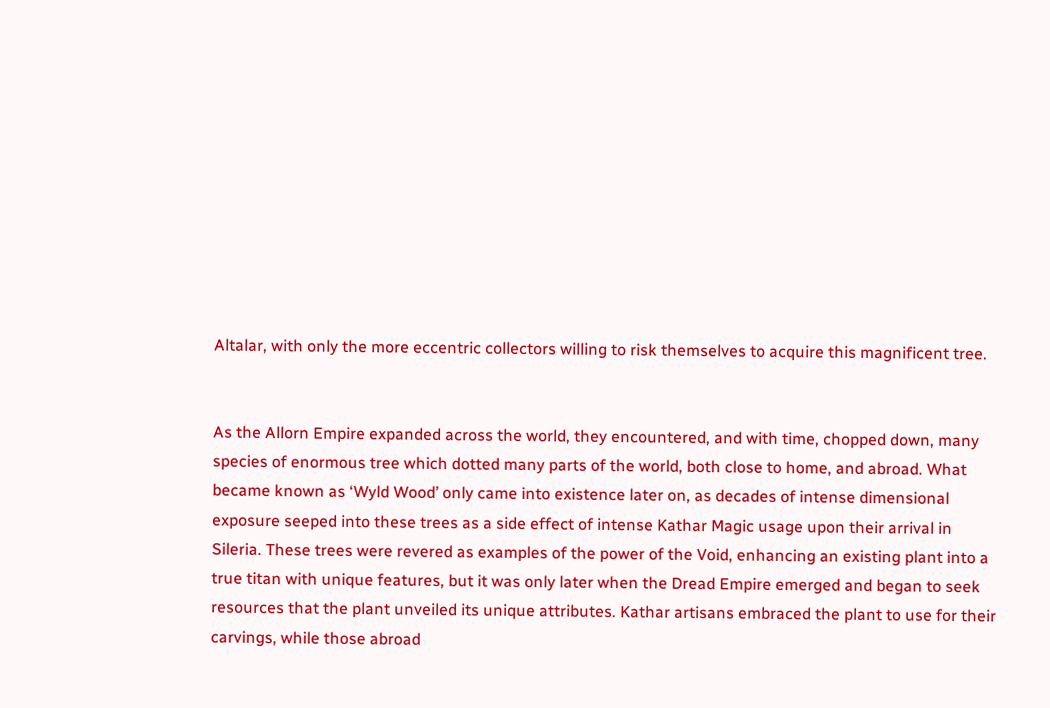Altalar, with only the more eccentric collectors willing to risk themselves to acquire this magnificent tree.


As the Allorn Empire expanded across the world, they encountered, and with time, chopped down, many species of enormous tree which dotted many parts of the world, both close to home, and abroad. What became known as ‘Wyld Wood’ only came into existence later on, as decades of intense dimensional exposure seeped into these trees as a side effect of intense Kathar Magic usage upon their arrival in Sileria. These trees were revered as examples of the power of the Void, enhancing an existing plant into a true titan with unique features, but it was only later when the Dread Empire emerged and began to seek resources that the plant unveiled its unique attributes. Kathar artisans embraced the plant to use for their carvings, while those abroad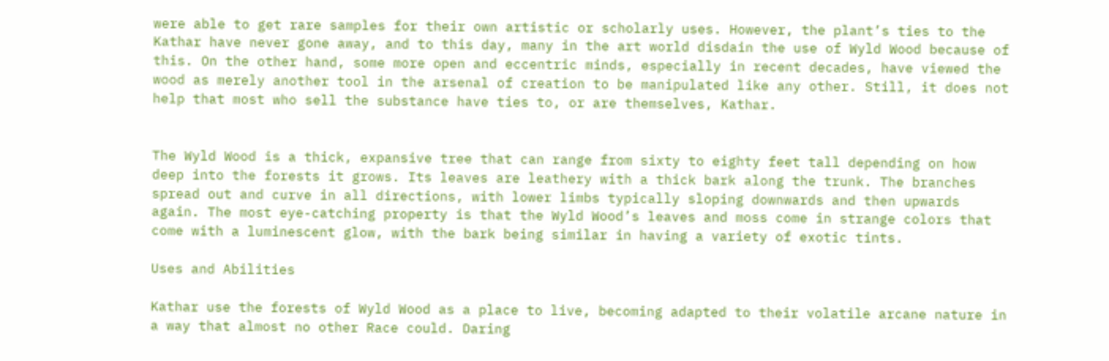were able to get rare samples for their own artistic or scholarly uses. However, the plant’s ties to the Kathar have never gone away, and to this day, many in the art world disdain the use of Wyld Wood because of this. On the other hand, some more open and eccentric minds, especially in recent decades, have viewed the wood as merely another tool in the arsenal of creation to be manipulated like any other. Still, it does not help that most who sell the substance have ties to, or are themselves, Kathar.


The Wyld Wood is a thick, expansive tree that can range from sixty to eighty feet tall depending on how deep into the forests it grows. Its leaves are leathery with a thick bark along the trunk. The branches spread out and curve in all directions, with lower limbs typically sloping downwards and then upwards again. The most eye-catching property is that the Wyld Wood’s leaves and moss come in strange colors that come with a luminescent glow, with the bark being similar in having a variety of exotic tints.

Uses and Abilities

Kathar use the forests of Wyld Wood as a place to live, becoming adapted to their volatile arcane nature in a way that almost no other Race could. Daring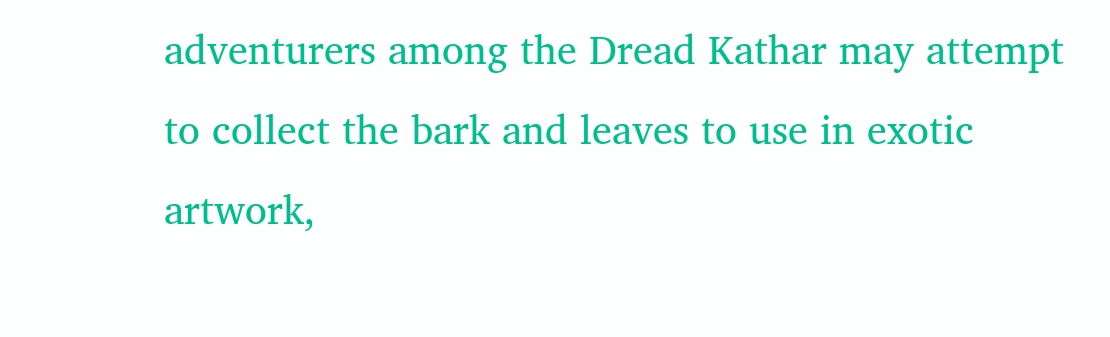adventurers among the Dread Kathar may attempt to collect the bark and leaves to use in exotic artwork,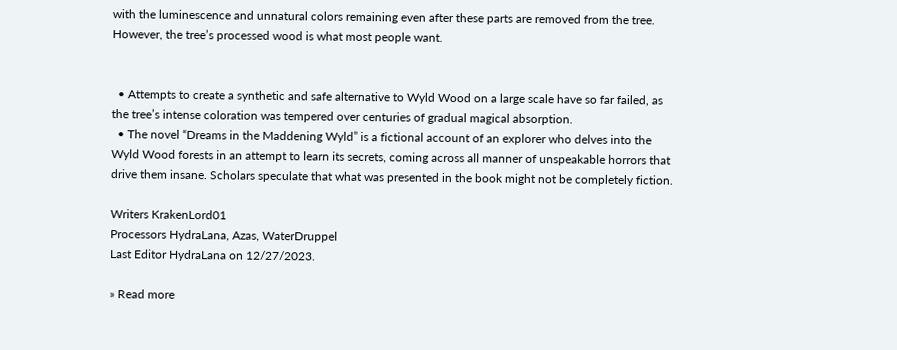with the luminescence and unnatural colors remaining even after these parts are removed from the tree. However, the tree’s processed wood is what most people want.


  • Attempts to create a synthetic and safe alternative to Wyld Wood on a large scale have so far failed, as the tree’s intense coloration was tempered over centuries of gradual magical absorption.
  • The novel “Dreams in the Maddening Wyld” is a fictional account of an explorer who delves into the Wyld Wood forests in an attempt to learn its secrets, coming across all manner of unspeakable horrors that drive them insane. Scholars speculate that what was presented in the book might not be completely fiction.

Writers KrakenLord01
Processors HydraLana, Azas, WaterDruppel
Last Editor HydraLana on 12/27/2023.

» Read more